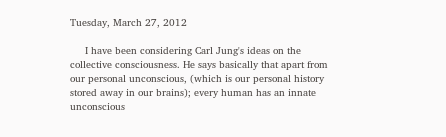Tuesday, March 27, 2012

     I have been considering Carl Jung's ideas on the collective consciousness. He says basically that apart from our personal unconscious, (which is our personal history stored away in our brains); every human has an innate unconscious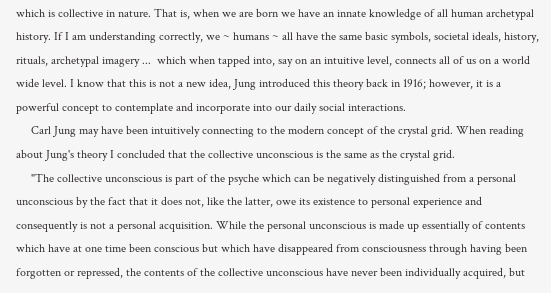which is collective in nature. That is, when we are born we have an innate knowledge of all human archetypal history. If I am understanding correctly, we ~ humans ~ all have the same basic symbols, societal ideals, history, rituals, archetypal imagery ...  which when tapped into, say on an intuitive level, connects all of us on a world wide level. I know that this is not a new idea, Jung introduced this theory back in 1916; however, it is a powerful concept to contemplate and incorporate into our daily social interactions.
     Carl Jung may have been intuitively connecting to the modern concept of the crystal grid. When reading about Jung's theory I concluded that the collective unconscious is the same as the crystal grid.
     "The collective unconscious is part of the psyche which can be negatively distinguished from a personal unconscious by the fact that it does not, like the latter, owe its existence to personal experience and consequently is not a personal acquisition. While the personal unconscious is made up essentially of contents which have at one time been conscious but which have disappeared from consciousness through having been forgotten or repressed, the contents of the collective unconscious have never been individually acquired, but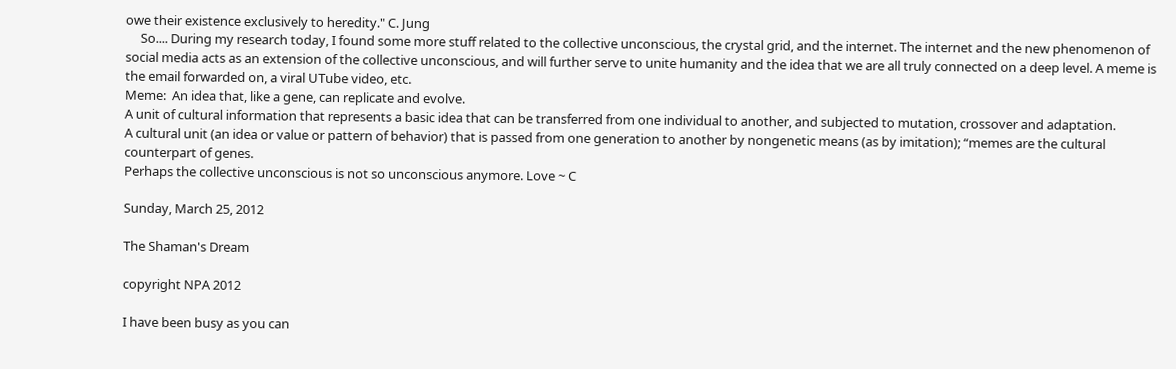owe their existence exclusively to heredity." C. Jung
     So.... During my research today, I found some more stuff related to the collective unconscious, the crystal grid, and the internet. The internet and the new phenomenon of social media acts as an extension of the collective unconscious, and will further serve to unite humanity and the idea that we are all truly connected on a deep level. A meme is the email forwarded on, a viral UTube video, etc.
Meme:  An idea that, like a gene, can replicate and evolve.
A unit of cultural information that represents a basic idea that can be transferred from one individual to another, and subjected to mutation, crossover and adaptation.
A cultural unit (an idea or value or pattern of behavior) that is passed from one generation to another by nongenetic means (as by imitation); “memes are the cultural counterpart of genes.
Perhaps the collective unconscious is not so unconscious anymore. Love ~ C

Sunday, March 25, 2012

The Shaman's Dream

copyright NPA 2012

I have been busy as you can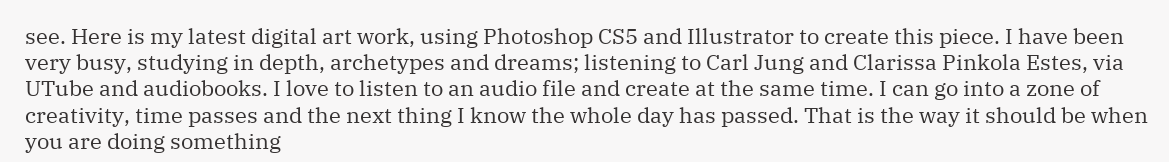see. Here is my latest digital art work, using Photoshop CS5 and Illustrator to create this piece. I have been very busy, studying in depth, archetypes and dreams; listening to Carl Jung and Clarissa Pinkola Estes, via UTube and audiobooks. I love to listen to an audio file and create at the same time. I can go into a zone of creativity, time passes and the next thing I know the whole day has passed. That is the way it should be when you are doing something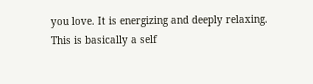you love. It is energizing and deeply relaxing.
This is basically a self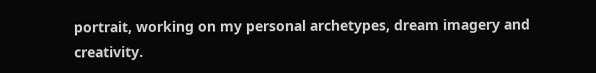portrait, working on my personal archetypes, dream imagery and creativity.